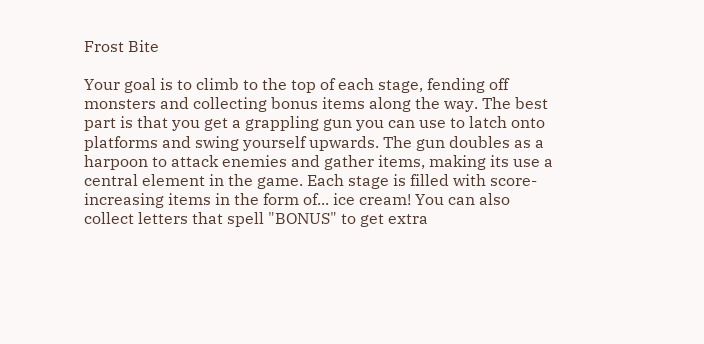Frost Bite

Your goal is to climb to the top of each stage, fending off monsters and collecting bonus items along the way. The best part is that you get a grappling gun you can use to latch onto platforms and swing yourself upwards. The gun doubles as a harpoon to attack enemies and gather items, making its use a central element in the game. Each stage is filled with score-increasing items in the form of... ice cream! You can also collect letters that spell "BONUS" to get extra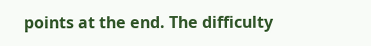points at the end. The difficulty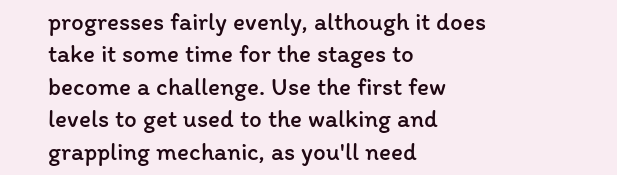progresses fairly evenly, although it does take it some time for the stages to become a challenge. Use the first few levels to get used to the walking and grappling mechanic, as you'll need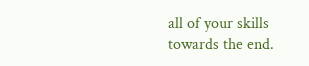all of your skills towards the end.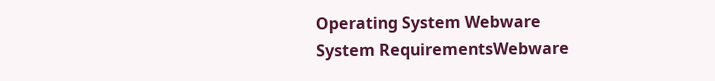Operating System Webware
System RequirementsWebware